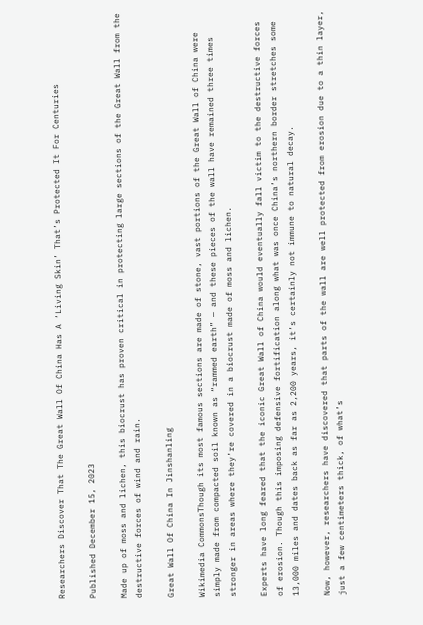Researchers Discover That The Great Wall Of China Has A ‘Living Skin’ That’s Protected It For Centuries

Published December 15, 2023

Made up of moss and lichen, this biocrust has proven critical in protecting large sections of the Great Wall from the destructive forces of wind and rain.

Great Wall Of China In Jinshanling

Wikimedia CommonsThough its most famous sections are made of stone, vast portions of the Great Wall of China were simply made from compacted soil known as “rammed earth” — and these pieces of the wall have remained three times stronger in areas where they’re covered in a biocrust made of moss and lichen.

Experts have long feared that the iconic Great Wall of China would eventually fall victim to the destructive forces of erosion. Though this imposing defensive fortification along what was once China’s northern border stretches some 13,000 miles and dates back as far as 2,200 years, it’s certainly not immune to natural decay.

Now, however, researchers have discovered that parts of the wall are well protected from erosion due to a thin layer, just a few centimeters thick, of what’s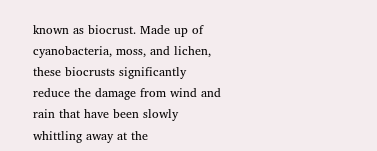known as biocrust. Made up of cyanobacteria, moss, and lichen, these biocrusts significantly reduce the damage from wind and rain that have been slowly whittling away at the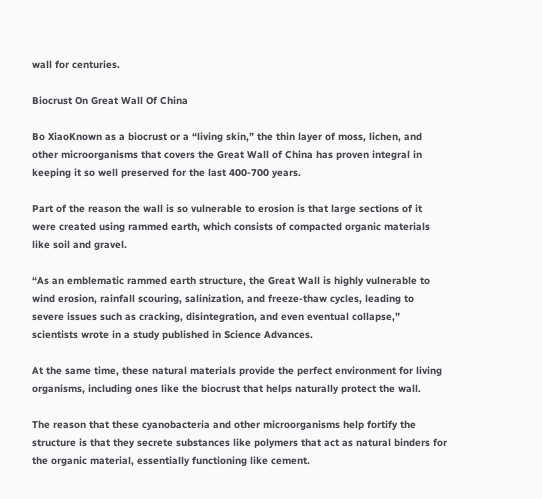wall for centuries.

Biocrust On Great Wall Of China

Bo XiaoKnown as a biocrust or a “living skin,” the thin layer of moss, lichen, and other microorganisms that covers the Great Wall of China has proven integral in keeping it so well preserved for the last 400-700 years.

Part of the reason the wall is so vulnerable to erosion is that large sections of it were created using rammed earth, which consists of compacted organic materials like soil and gravel.

“As an emblematic rammed earth structure, the Great Wall is highly vulnerable to wind erosion, rainfall scouring, salinization, and freeze-thaw cycles, leading to severe issues such as cracking, disintegration, and even eventual collapse,” scientists wrote in a study published in Science Advances.

At the same time, these natural materials provide the perfect environment for living organisms, including ones like the biocrust that helps naturally protect the wall.

The reason that these cyanobacteria and other microorganisms help fortify the structure is that they secrete substances like polymers that act as natural binders for the organic material, essentially functioning like cement.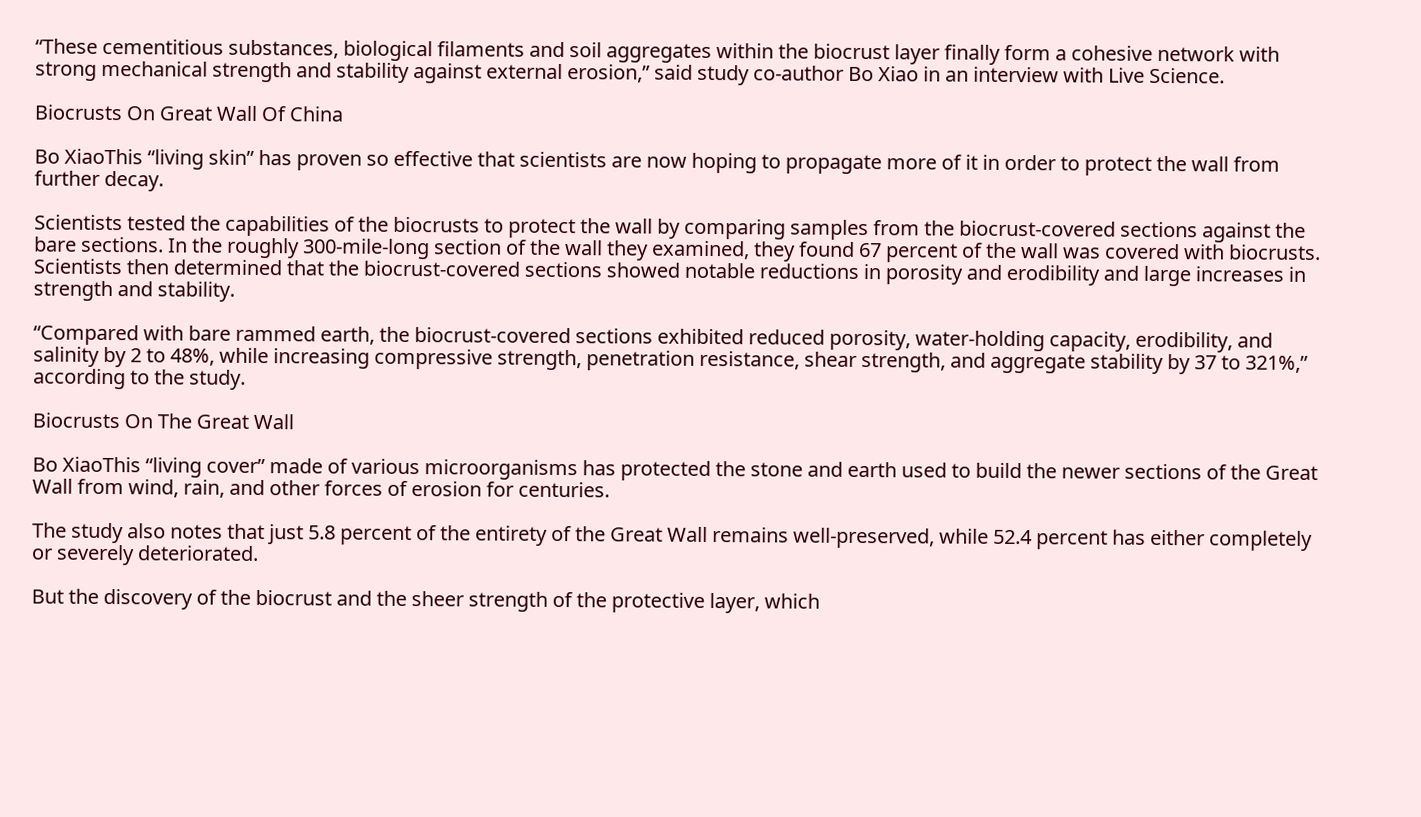“These cementitious substances, biological filaments and soil aggregates within the biocrust layer finally form a cohesive network with strong mechanical strength and stability against external erosion,” said study co-author Bo Xiao in an interview with Live Science.

Biocrusts On Great Wall Of China

Bo XiaoThis “living skin” has proven so effective that scientists are now hoping to propagate more of it in order to protect the wall from further decay.

Scientists tested the capabilities of the biocrusts to protect the wall by comparing samples from the biocrust-covered sections against the bare sections. In the roughly 300-mile-long section of the wall they examined, they found 67 percent of the wall was covered with biocrusts. Scientists then determined that the biocrust-covered sections showed notable reductions in porosity and erodibility and large increases in strength and stability.

“Compared with bare rammed earth, the biocrust-covered sections exhibited reduced porosity, water-holding capacity, erodibility, and salinity by 2 to 48%, while increasing compressive strength, penetration resistance, shear strength, and aggregate stability by 37 to 321%,” according to the study.

Biocrusts On The Great Wall

Bo XiaoThis “living cover” made of various microorganisms has protected the stone and earth used to build the newer sections of the Great Wall from wind, rain, and other forces of erosion for centuries.

The study also notes that just 5.8 percent of the entirety of the Great Wall remains well-preserved, while 52.4 percent has either completely or severely deteriorated.

But the discovery of the biocrust and the sheer strength of the protective layer, which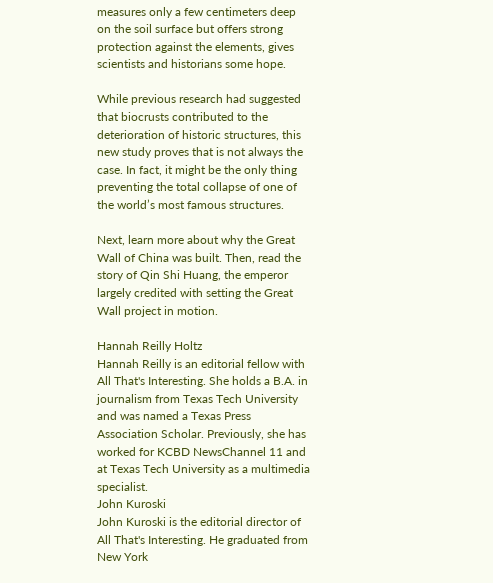measures only a few centimeters deep on the soil surface but offers strong protection against the elements, gives scientists and historians some hope.

While previous research had suggested that biocrusts contributed to the deterioration of historic structures, this new study proves that is not always the case. In fact, it might be the only thing preventing the total collapse of one of the world’s most famous structures.

Next, learn more about why the Great Wall of China was built. Then, read the story of Qin Shi Huang, the emperor largely credited with setting the Great Wall project in motion.

Hannah Reilly Holtz
Hannah Reilly is an editorial fellow with All That's Interesting. She holds a B.A. in journalism from Texas Tech University and was named a Texas Press Association Scholar. Previously, she has worked for KCBD NewsChannel 11 and at Texas Tech University as a multimedia specialist.
John Kuroski
John Kuroski is the editorial director of All That's Interesting. He graduated from New York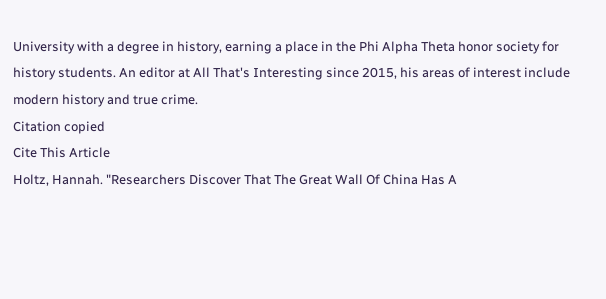University with a degree in history, earning a place in the Phi Alpha Theta honor society for history students. An editor at All That's Interesting since 2015, his areas of interest include modern history and true crime.
Citation copied
Cite This Article
Holtz, Hannah. "Researchers Discover That The Great Wall Of China Has A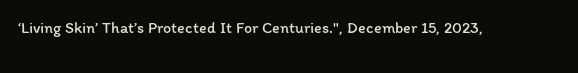‘Living Skin’ That’s Protected It For Centuries.", December 15, 2023,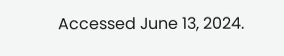Accessed June 13, 2024.